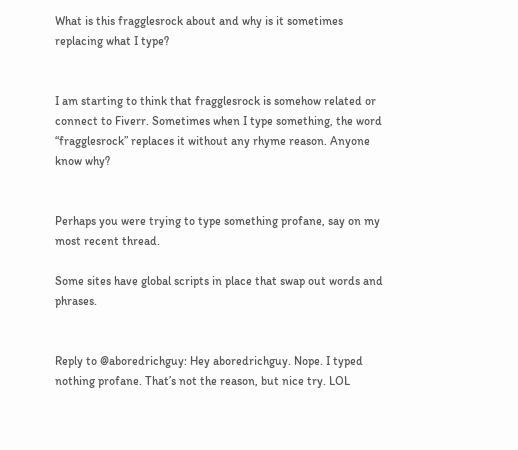What is this fragglesrock about and why is it sometimes replacing what I type?


I am starting to think that fragglesrock is somehow related or connect to Fiverr. Sometimes when I type something, the word “fragglesrock” replaces it without any rhyme reason. Anyone know why?


Perhaps you were trying to type something profane, say on my most recent thread.

Some sites have global scripts in place that swap out words and phrases.


Reply to @aboredrichguy: Hey aboredrichguy. Nope. I typed nothing profane. That’s not the reason, but nice try. LOL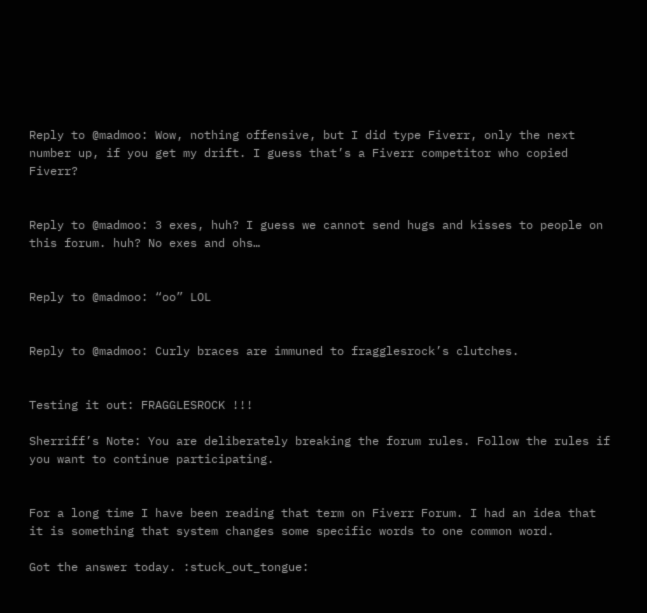Reply to @madmoo: Wow, nothing offensive, but I did type Fiverr, only the next number up, if you get my drift. I guess that’s a Fiverr competitor who copied Fiverr?


Reply to @madmoo: 3 exes, huh? I guess we cannot send hugs and kisses to people on this forum. huh? No exes and ohs…


Reply to @madmoo: “oo” LOL


Reply to @madmoo: Curly braces are immuned to fragglesrock’s clutches.


Testing it out: FRAGGLESROCK !!!

Sherriff’s Note: You are deliberately breaking the forum rules. Follow the rules if you want to continue participating.


For a long time I have been reading that term on Fiverr Forum. I had an idea that it is something that system changes some specific words to one common word.

Got the answer today. :stuck_out_tongue: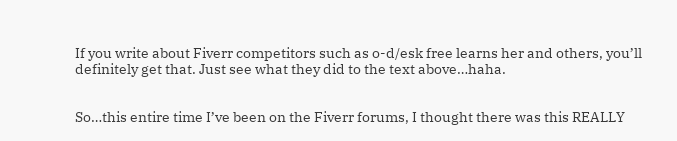If you write about Fiverr competitors such as o-d/esk free learns her and others, you’ll definitely get that. Just see what they did to the text above…haha.


So…this entire time I’ve been on the Fiverr forums, I thought there was this REALLY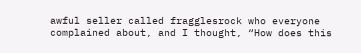awful seller called fragglesrock who everyone complained about, and I thought, “How does this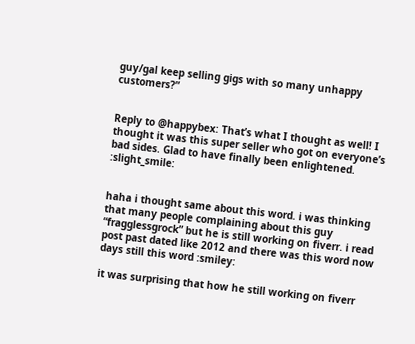guy/gal keep selling gigs with so many unhappy customers?”


Reply to @happybex: That’s what I thought as well! I thought it was this super seller who got on everyone’s bad sides. Glad to have finally been enlightened. :slight_smile:


haha i thought same about this word. i was thinking that many people complaining about this guy “fragglessgrock” but he is still working on fiverr. i read post past dated like 2012 and there was this word now days still this word :smiley:

it was surprising that how he still working on fiverr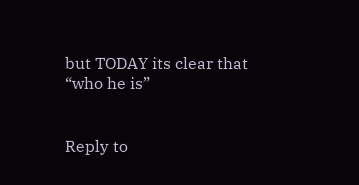but TODAY its clear that “who he is”


Reply to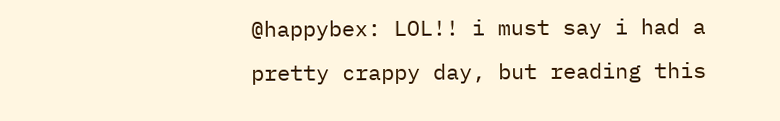@happybex: LOL!! i must say i had a pretty crappy day, but reading this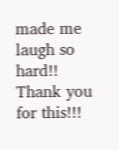made me laugh so hard!! Thank you for this!!!